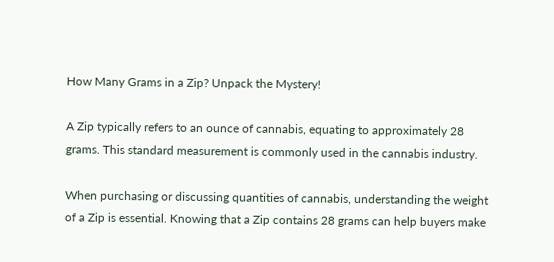How Many Grams in a Zip? Unpack the Mystery!

A Zip typically refers to an ounce of cannabis, equating to approximately 28 grams. This standard measurement is commonly used in the cannabis industry.

When purchasing or discussing quantities of cannabis, understanding the weight of a Zip is essential. Knowing that a Zip contains 28 grams can help buyers make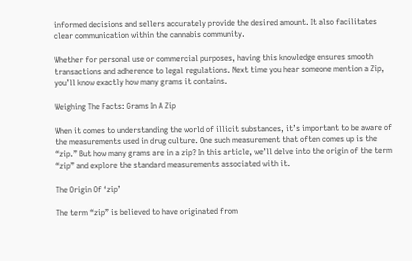informed decisions and sellers accurately provide the desired amount. It also facilitates clear communication within the cannabis community.

Whether for personal use or commercial purposes, having this knowledge ensures smooth transactions and adherence to legal regulations. Next time you hear someone mention a Zip, you’ll know exactly how many grams it contains.

Weighing The Facts: Grams In A Zip

When it comes to understanding the world of illicit substances, it’s important to be aware of the measurements used in drug culture. One such measurement that often comes up is the “zip.” But how many grams are in a zip? In this article, we’ll delve into the origin of the term “zip” and explore the standard measurements associated with it.

The Origin Of ‘zip’

The term “zip” is believed to have originated from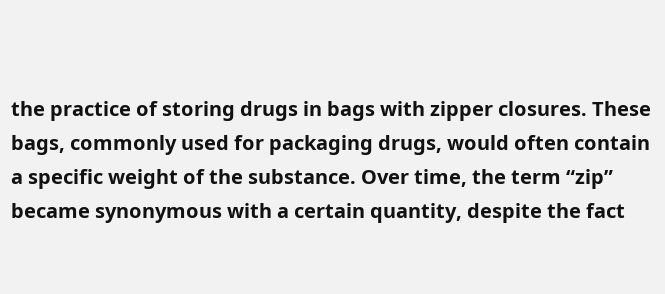the practice of storing drugs in bags with zipper closures. These bags, commonly used for packaging drugs, would often contain a specific weight of the substance. Over time, the term “zip” became synonymous with a certain quantity, despite the fact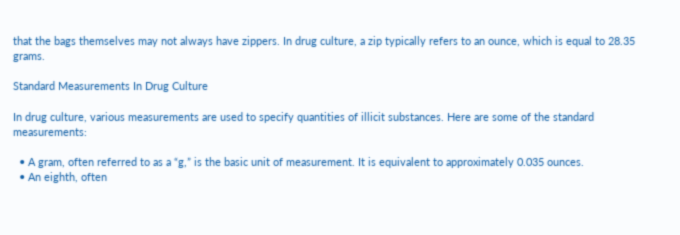that the bags themselves may not always have zippers. In drug culture, a zip typically refers to an ounce, which is equal to 28.35 grams.

Standard Measurements In Drug Culture

In drug culture, various measurements are used to specify quantities of illicit substances. Here are some of the standard measurements:

  • A gram, often referred to as a “g,” is the basic unit of measurement. It is equivalent to approximately 0.035 ounces.
  • An eighth, often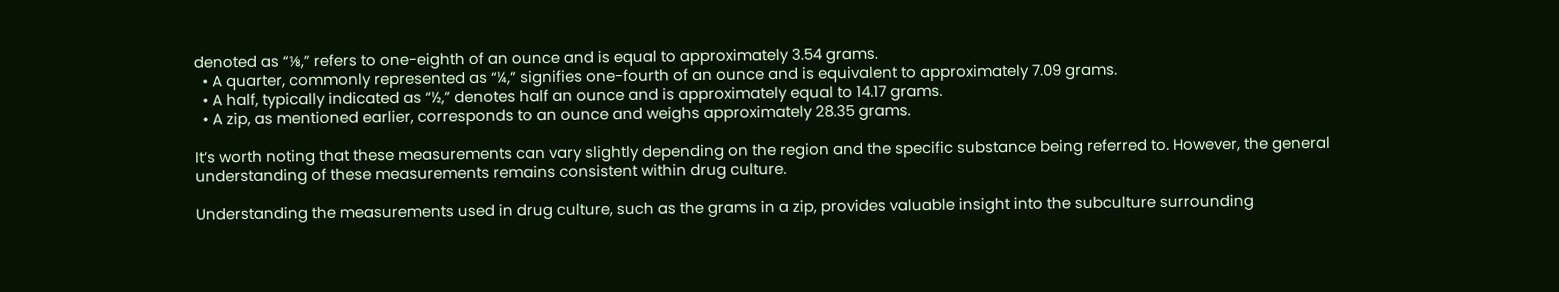denoted as “⅛,” refers to one-eighth of an ounce and is equal to approximately 3.54 grams.
  • A quarter, commonly represented as “¼,” signifies one-fourth of an ounce and is equivalent to approximately 7.09 grams.
  • A half, typically indicated as “½,” denotes half an ounce and is approximately equal to 14.17 grams.
  • A zip, as mentioned earlier, corresponds to an ounce and weighs approximately 28.35 grams.

It’s worth noting that these measurements can vary slightly depending on the region and the specific substance being referred to. However, the general understanding of these measurements remains consistent within drug culture.

Understanding the measurements used in drug culture, such as the grams in a zip, provides valuable insight into the subculture surrounding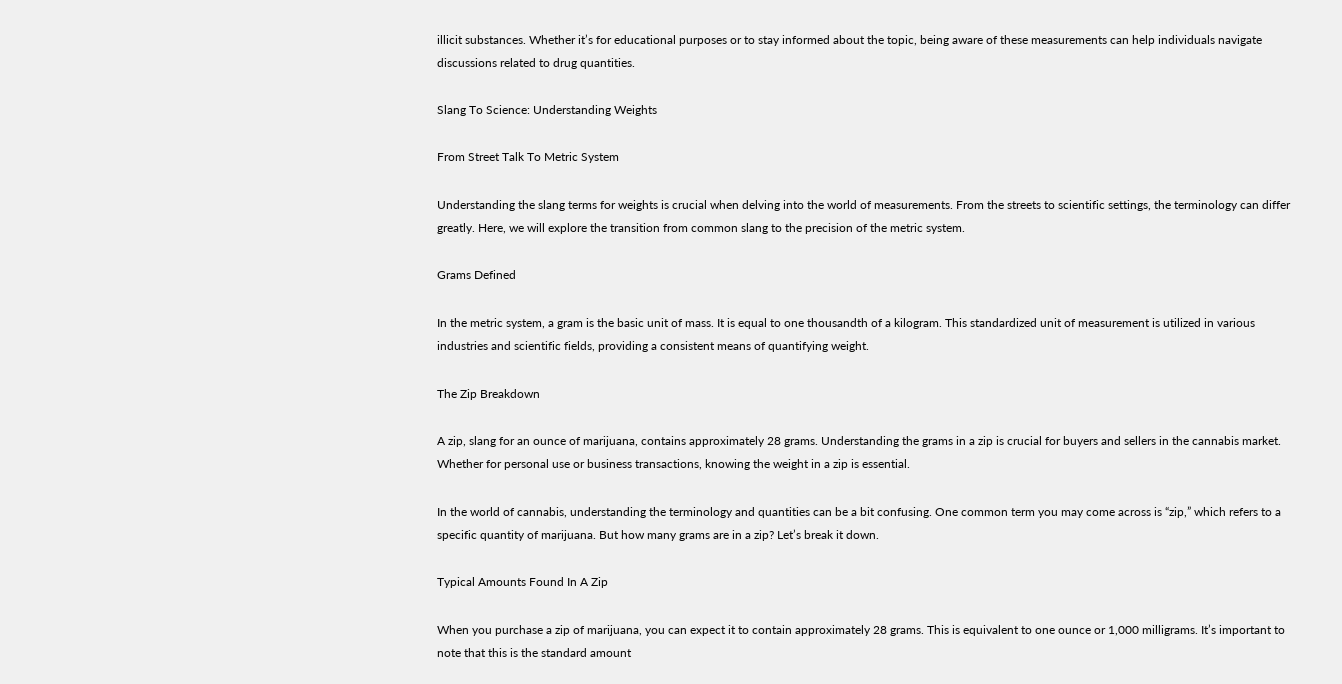illicit substances. Whether it’s for educational purposes or to stay informed about the topic, being aware of these measurements can help individuals navigate discussions related to drug quantities.

Slang To Science: Understanding Weights

From Street Talk To Metric System

Understanding the slang terms for weights is crucial when delving into the world of measurements. From the streets to scientific settings, the terminology can differ greatly. Here, we will explore the transition from common slang to the precision of the metric system.

Grams Defined

In the metric system, a gram is the basic unit of mass. It is equal to one thousandth of a kilogram. This standardized unit of measurement is utilized in various industries and scientific fields, providing a consistent means of quantifying weight.

The Zip Breakdown

A zip, slang for an ounce of marijuana, contains approximately 28 grams. Understanding the grams in a zip is crucial for buyers and sellers in the cannabis market. Whether for personal use or business transactions, knowing the weight in a zip is essential.

In the world of cannabis, understanding the terminology and quantities can be a bit confusing. One common term you may come across is “zip,” which refers to a specific quantity of marijuana. But how many grams are in a zip? Let’s break it down.

Typical Amounts Found In A Zip

When you purchase a zip of marijuana, you can expect it to contain approximately 28 grams. This is equivalent to one ounce or 1,000 milligrams. It’s important to note that this is the standard amount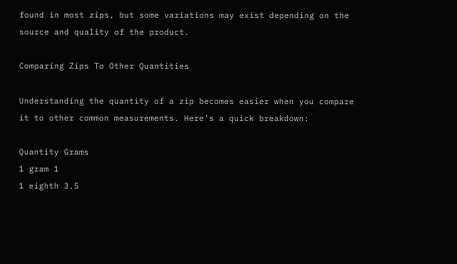found in most zips, but some variations may exist depending on the source and quality of the product.

Comparing Zips To Other Quantities

Understanding the quantity of a zip becomes easier when you compare it to other common measurements. Here’s a quick breakdown:

Quantity Grams
1 gram 1
1 eighth 3.5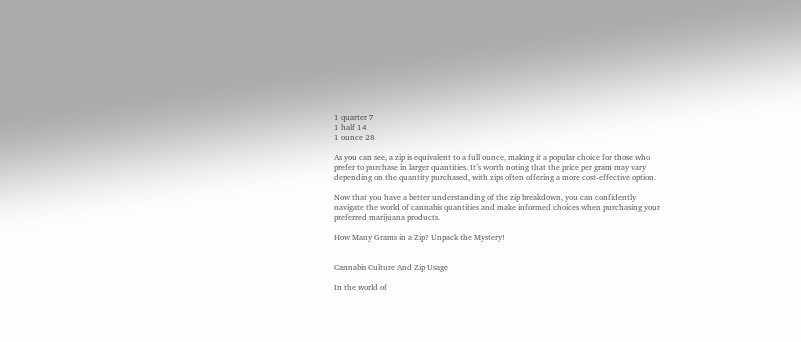1 quarter 7
1 half 14
1 ounce 28

As you can see, a zip is equivalent to a full ounce, making it a popular choice for those who prefer to purchase in larger quantities. It’s worth noting that the price per gram may vary depending on the quantity purchased, with zips often offering a more cost-effective option.

Now that you have a better understanding of the zip breakdown, you can confidently navigate the world of cannabis quantities and make informed choices when purchasing your preferred marijuana products.

How Many Grams in a Zip? Unpack the Mystery!


Cannabis Culture And Zip Usage

In the world of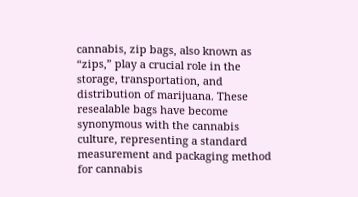cannabis, zip bags, also known as “zips,” play a crucial role in the storage, transportation, and distribution of marijuana. These resealable bags have become synonymous with the cannabis culture, representing a standard measurement and packaging method for cannabis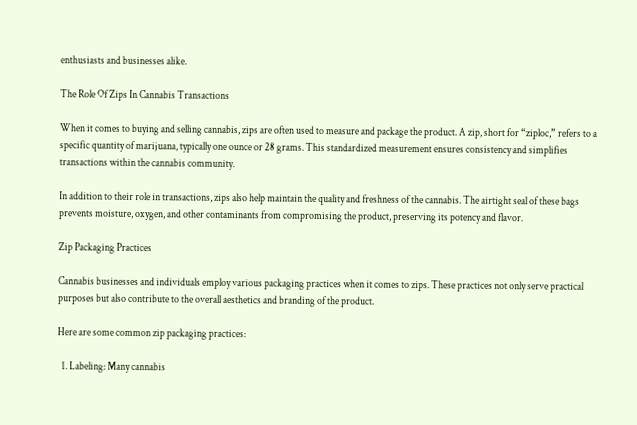enthusiasts and businesses alike.

The Role Of Zips In Cannabis Transactions

When it comes to buying and selling cannabis, zips are often used to measure and package the product. A zip, short for “ziploc,” refers to a specific quantity of marijuana, typically one ounce or 28 grams. This standardized measurement ensures consistency and simplifies transactions within the cannabis community.

In addition to their role in transactions, zips also help maintain the quality and freshness of the cannabis. The airtight seal of these bags prevents moisture, oxygen, and other contaminants from compromising the product, preserving its potency and flavor.

Zip Packaging Practices

Cannabis businesses and individuals employ various packaging practices when it comes to zips. These practices not only serve practical purposes but also contribute to the overall aesthetics and branding of the product.

Here are some common zip packaging practices:

  1. Labeling: Many cannabis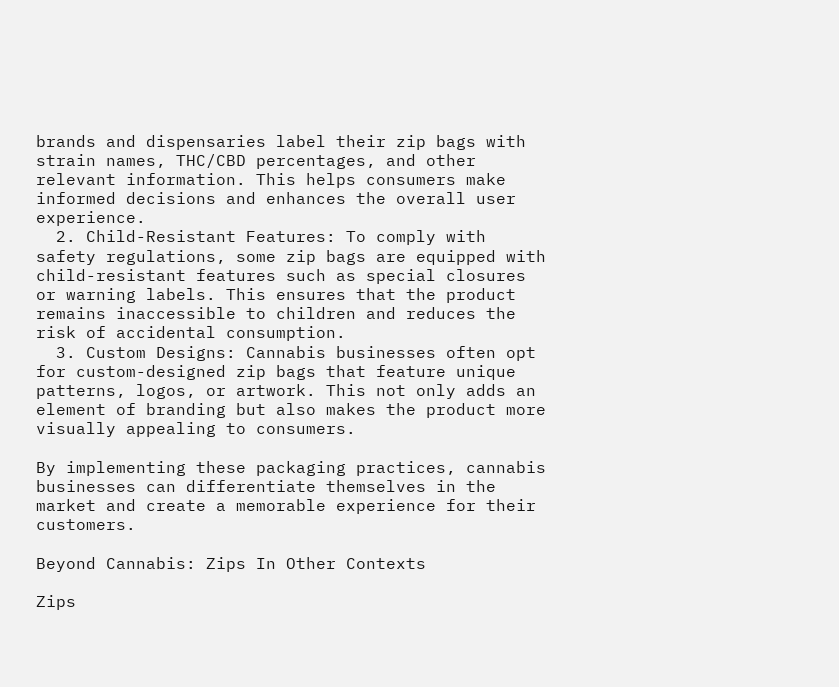brands and dispensaries label their zip bags with strain names, THC/CBD percentages, and other relevant information. This helps consumers make informed decisions and enhances the overall user experience.
  2. Child-Resistant Features: To comply with safety regulations, some zip bags are equipped with child-resistant features such as special closures or warning labels. This ensures that the product remains inaccessible to children and reduces the risk of accidental consumption.
  3. Custom Designs: Cannabis businesses often opt for custom-designed zip bags that feature unique patterns, logos, or artwork. This not only adds an element of branding but also makes the product more visually appealing to consumers.

By implementing these packaging practices, cannabis businesses can differentiate themselves in the market and create a memorable experience for their customers.

Beyond Cannabis: Zips In Other Contexts

Zips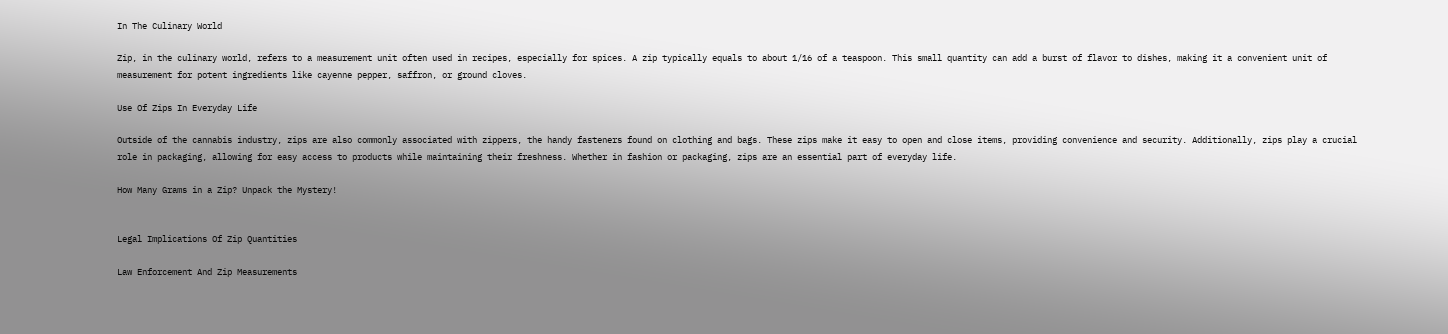In The Culinary World

Zip, in the culinary world, refers to a measurement unit often used in recipes, especially for spices. A zip typically equals to about 1/16 of a teaspoon. This small quantity can add a burst of flavor to dishes, making it a convenient unit of measurement for potent ingredients like cayenne pepper, saffron, or ground cloves.

Use Of Zips In Everyday Life

Outside of the cannabis industry, zips are also commonly associated with zippers, the handy fasteners found on clothing and bags. These zips make it easy to open and close items, providing convenience and security. Additionally, zips play a crucial role in packaging, allowing for easy access to products while maintaining their freshness. Whether in fashion or packaging, zips are an essential part of everyday life.

How Many Grams in a Zip? Unpack the Mystery!


Legal Implications Of Zip Quantities

Law Enforcement And Zip Measurements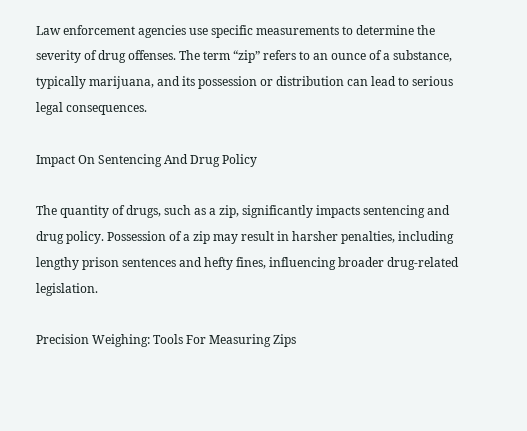Law enforcement agencies use specific measurements to determine the severity of drug offenses. The term “zip” refers to an ounce of a substance, typically marijuana, and its possession or distribution can lead to serious legal consequences.

Impact On Sentencing And Drug Policy

The quantity of drugs, such as a zip, significantly impacts sentencing and drug policy. Possession of a zip may result in harsher penalties, including lengthy prison sentences and hefty fines, influencing broader drug-related legislation.

Precision Weighing: Tools For Measuring Zips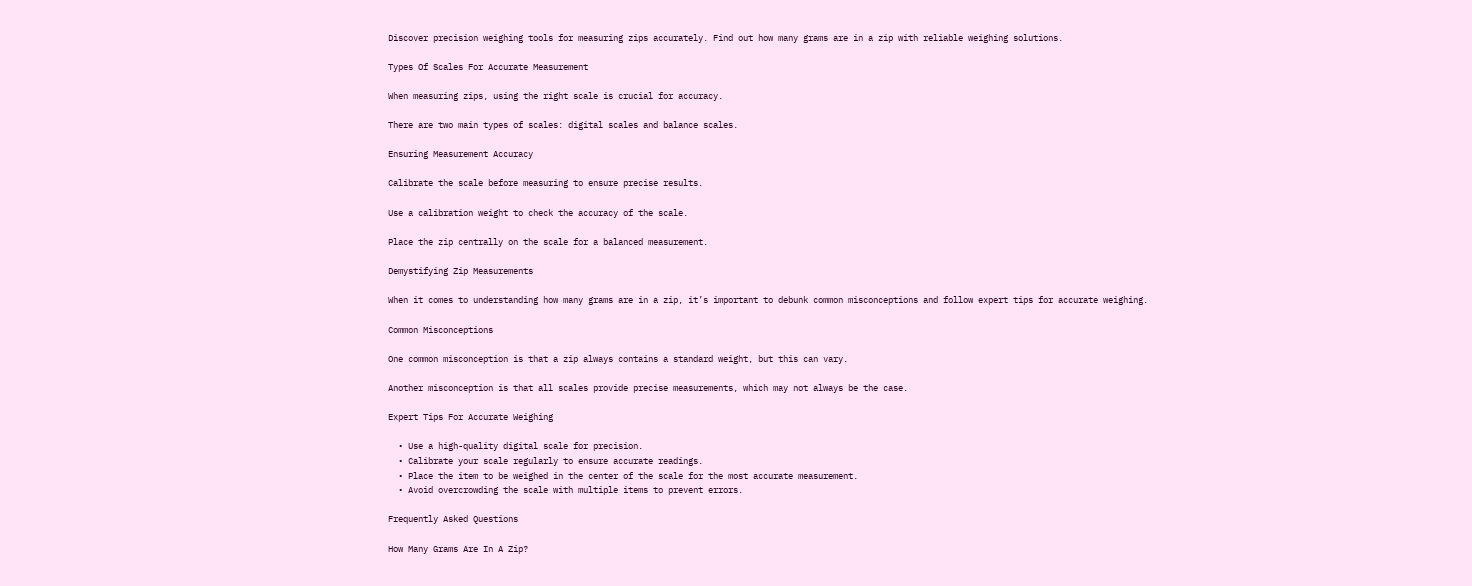Discover precision weighing tools for measuring zips accurately. Find out how many grams are in a zip with reliable weighing solutions.

Types Of Scales For Accurate Measurement

When measuring zips, using the right scale is crucial for accuracy.

There are two main types of scales: digital scales and balance scales.

Ensuring Measurement Accuracy

Calibrate the scale before measuring to ensure precise results.

Use a calibration weight to check the accuracy of the scale.

Place the zip centrally on the scale for a balanced measurement.

Demystifying Zip Measurements

When it comes to understanding how many grams are in a zip, it’s important to debunk common misconceptions and follow expert tips for accurate weighing.

Common Misconceptions

One common misconception is that a zip always contains a standard weight, but this can vary.

Another misconception is that all scales provide precise measurements, which may not always be the case.

Expert Tips For Accurate Weighing

  • Use a high-quality digital scale for precision.
  • Calibrate your scale regularly to ensure accurate readings.
  • Place the item to be weighed in the center of the scale for the most accurate measurement.
  • Avoid overcrowding the scale with multiple items to prevent errors.

Frequently Asked Questions

How Many Grams Are In A Zip?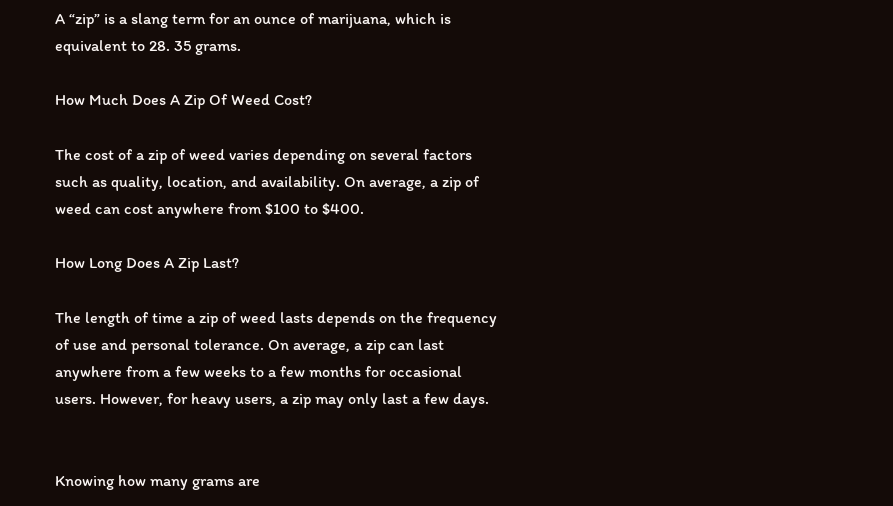A “zip” is a slang term for an ounce of marijuana, which is equivalent to 28. 35 grams.

How Much Does A Zip Of Weed Cost?

The cost of a zip of weed varies depending on several factors such as quality, location, and availability. On average, a zip of weed can cost anywhere from $100 to $400.

How Long Does A Zip Last?

The length of time a zip of weed lasts depends on the frequency of use and personal tolerance. On average, a zip can last anywhere from a few weeks to a few months for occasional users. However, for heavy users, a zip may only last a few days.


Knowing how many grams are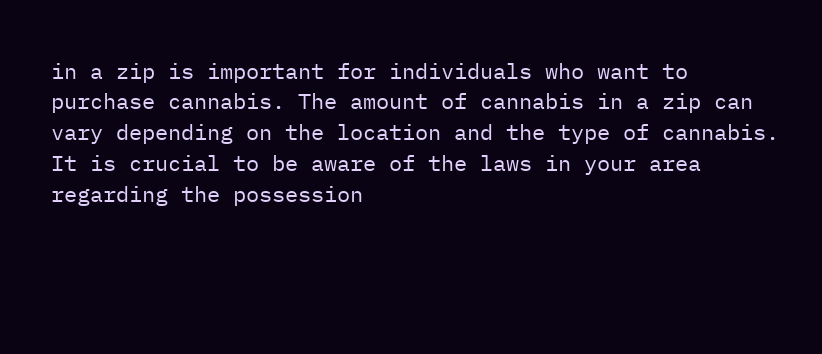in a zip is important for individuals who want to purchase cannabis. The amount of cannabis in a zip can vary depending on the location and the type of cannabis. It is crucial to be aware of the laws in your area regarding the possession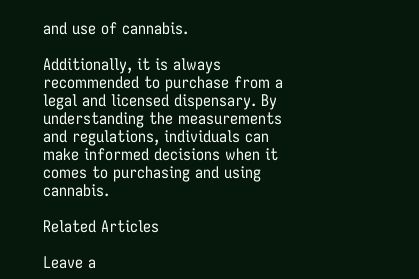and use of cannabis.

Additionally, it is always recommended to purchase from a legal and licensed dispensary. By understanding the measurements and regulations, individuals can make informed decisions when it comes to purchasing and using cannabis.

Related Articles

Leave a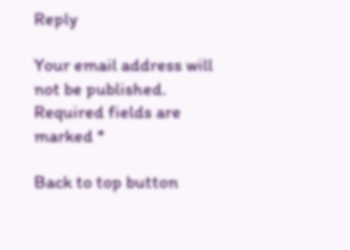Reply

Your email address will not be published. Required fields are marked *

Back to top button